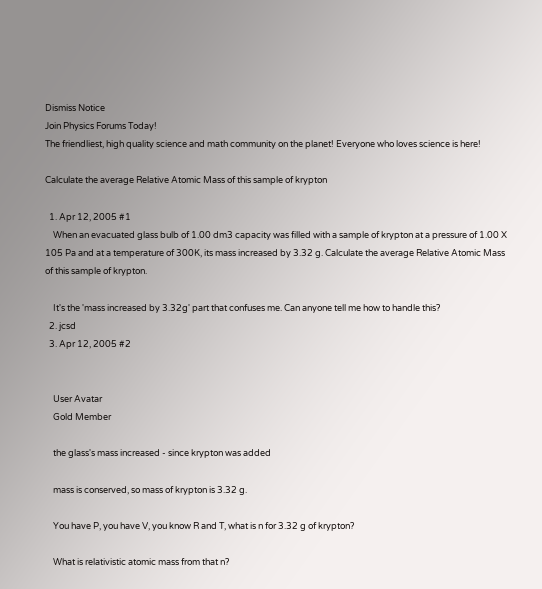Dismiss Notice
Join Physics Forums Today!
The friendliest, high quality science and math community on the planet! Everyone who loves science is here!

Calculate the average Relative Atomic Mass of this sample of krypton

  1. Apr 12, 2005 #1
    When an evacuated glass bulb of 1.00 dm3 capacity was filled with a sample of krypton at a pressure of 1.00 X 105 Pa and at a temperature of 300K, its mass increased by 3.32 g. Calculate the average Relative Atomic Mass of this sample of krypton.

    It's the 'mass increased by 3.32g' part that confuses me. Can anyone tell me how to handle this?
  2. jcsd
  3. Apr 12, 2005 #2


    User Avatar
    Gold Member

    the glass's mass increased - since krypton was added

    mass is conserved, so mass of krypton is 3.32 g.

    You have P, you have V, you know R and T, what is n for 3.32 g of krypton?

    What is relativistic atomic mass from that n?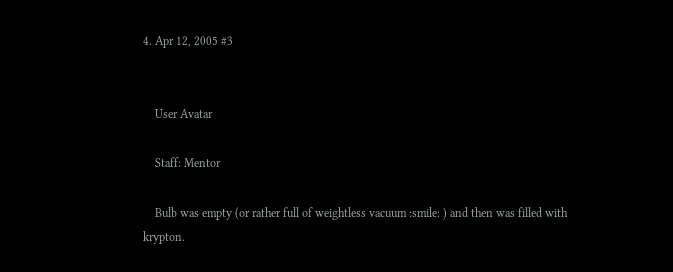4. Apr 12, 2005 #3


    User Avatar

    Staff: Mentor

    Bulb was empty (or rather full of weightless vacuum :smile: ) and then was filled with krypton.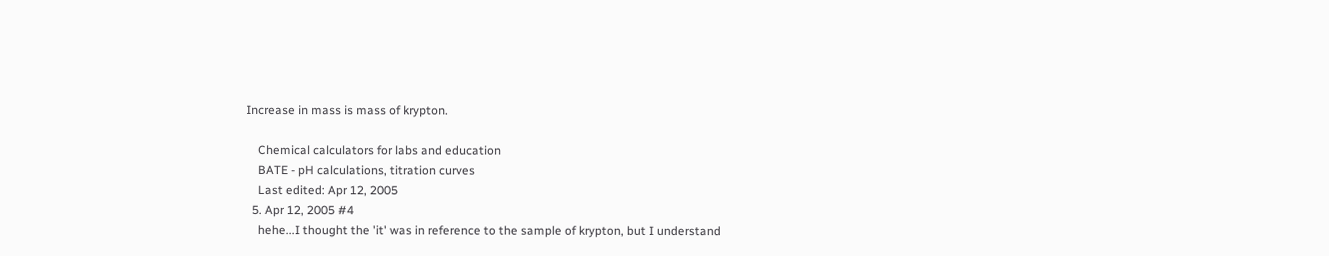Increase in mass is mass of krypton.

    Chemical calculators for labs and education
    BATE - pH calculations, titration curves
    Last edited: Apr 12, 2005
  5. Apr 12, 2005 #4
    hehe...I thought the 'it' was in reference to the sample of krypton, but I understand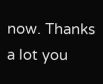now. Thanks a lot you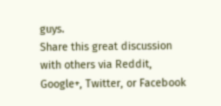guys.
Share this great discussion with others via Reddit, Google+, Twitter, or Facebook